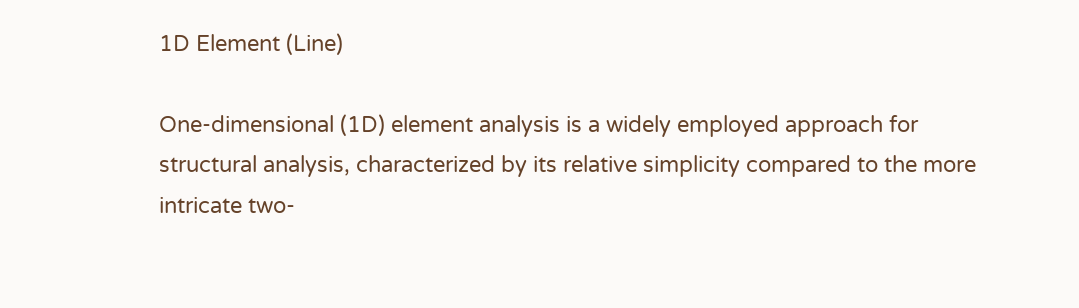1D Element (Line)

One-dimensional (1D) element analysis is a widely employed approach for structural analysis, characterized by its relative simplicity compared to the more intricate two-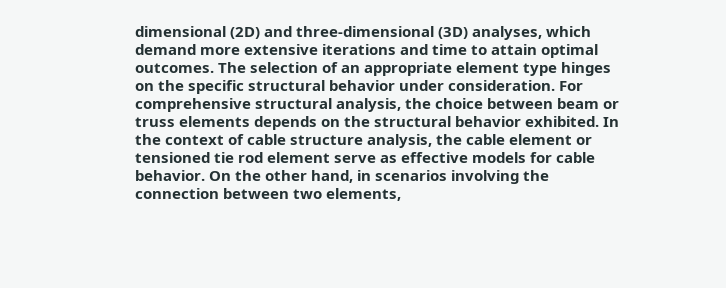dimensional (2D) and three-dimensional (3D) analyses, which demand more extensive iterations and time to attain optimal outcomes. The selection of an appropriate element type hinges on the specific structural behavior under consideration. For comprehensive structural analysis, the choice between beam or truss elements depends on the structural behavior exhibited. In the context of cable structure analysis, the cable element or tensioned tie rod element serve as effective models for cable behavior. On the other hand, in scenarios involving the connection between two elements,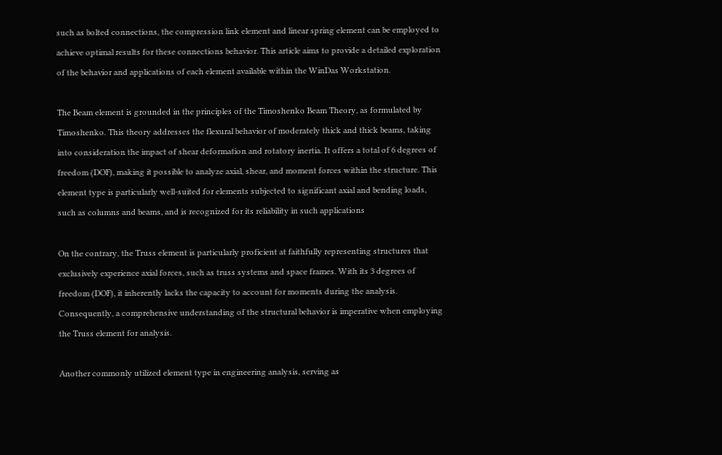such as bolted connections, the compression link element and linear spring element can be employed to achieve optimal results for these connections behavior. This article aims to provide a detailed exploration of the behavior and applications of each element available within the WinDas Workstation.

The Beam element is grounded in the principles of the Timoshenko Beam Theory, as formulated by Timoshenko. This theory addresses the flexural behavior of moderately thick and thick beams, taking into consideration the impact of shear deformation and rotatory inertia. It offers a total of 6 degrees of freedom (DOF), making it possible to analyze axial, shear, and moment forces within the structure. This element type is particularly well-suited for elements subjected to significant axial and bending loads, such as columns and beams, and is recognized for its reliability in such applications

On the contrary, the Truss element is particularly proficient at faithfully representing structures that exclusively experience axial forces, such as truss systems and space frames. With its 3 degrees of freedom (DOF), it inherently lacks the capacity to account for moments during the analysis. Consequently, a comprehensive understanding of the structural behavior is imperative when employing the Truss element for analysis.

Another commonly utilized element type in engineering analysis, serving as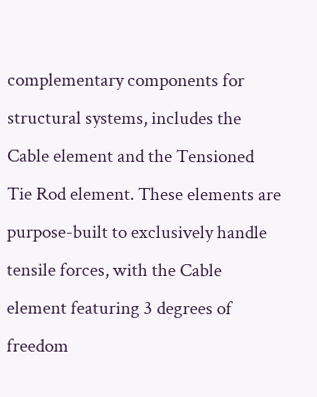complementary components for structural systems, includes the Cable element and the Tensioned Tie Rod element. These elements are purpose-built to exclusively handle tensile forces, with the Cable element featuring 3 degrees of freedom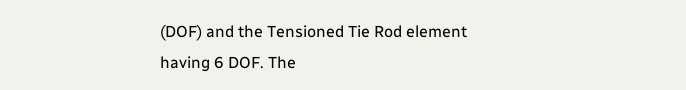(DOF) and the Tensioned Tie Rod element having 6 DOF. The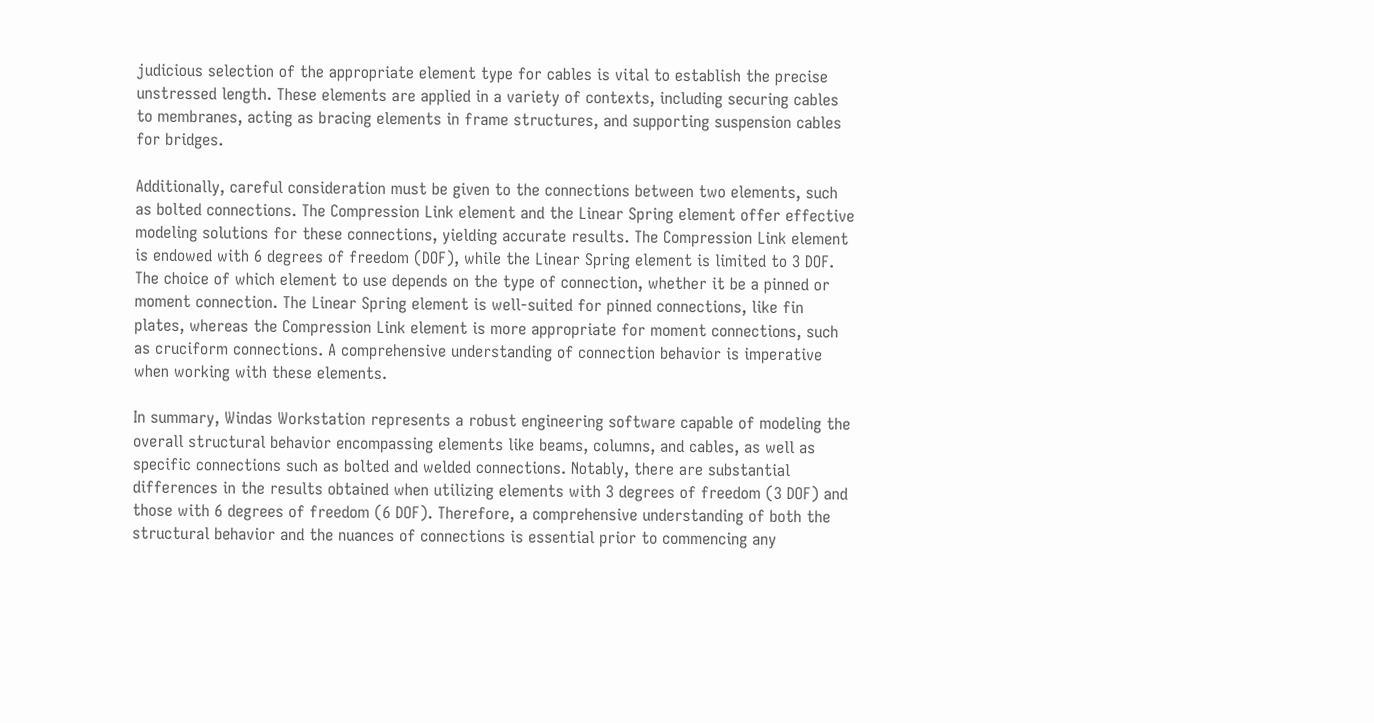judicious selection of the appropriate element type for cables is vital to establish the precise unstressed length. These elements are applied in a variety of contexts, including securing cables to membranes, acting as bracing elements in frame structures, and supporting suspension cables for bridges.

Additionally, careful consideration must be given to the connections between two elements, such as bolted connections. The Compression Link element and the Linear Spring element offer effective modeling solutions for these connections, yielding accurate results. The Compression Link element is endowed with 6 degrees of freedom (DOF), while the Linear Spring element is limited to 3 DOF. The choice of which element to use depends on the type of connection, whether it be a pinned or moment connection. The Linear Spring element is well-suited for pinned connections, like fin plates, whereas the Compression Link element is more appropriate for moment connections, such as cruciform connections. A comprehensive understanding of connection behavior is imperative when working with these elements.

In summary, Windas Workstation represents a robust engineering software capable of modeling the overall structural behavior encompassing elements like beams, columns, and cables, as well as specific connections such as bolted and welded connections. Notably, there are substantial differences in the results obtained when utilizing elements with 3 degrees of freedom (3 DOF) and those with 6 degrees of freedom (6 DOF). Therefore, a comprehensive understanding of both the structural behavior and the nuances of connections is essential prior to commencing any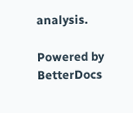analysis.

Powered by BetterDocs